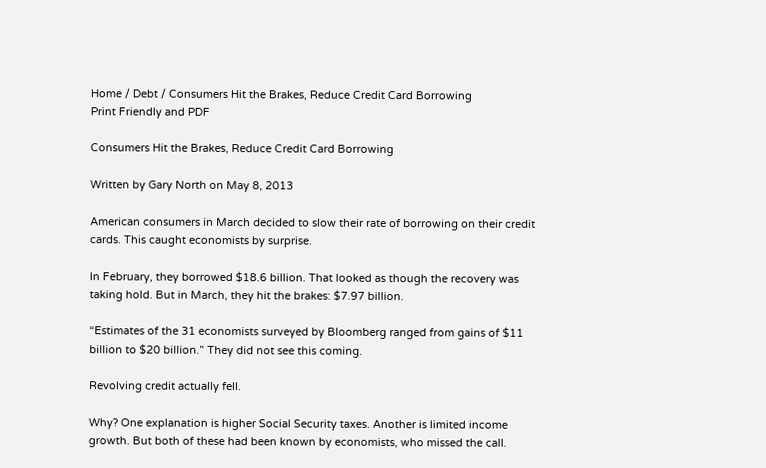Home / Debt / Consumers Hit the Brakes, Reduce Credit Card Borrowing
Print Friendly and PDF

Consumers Hit the Brakes, Reduce Credit Card Borrowing

Written by Gary North on May 8, 2013

American consumers in March decided to slow their rate of borrowing on their credit cards. This caught economists by surprise.

In February, they borrowed $18.6 billion. That looked as though the recovery was taking hold. But in March, they hit the brakes: $7.97 billion.

“Estimates of the 31 economists surveyed by Bloomberg ranged from gains of $11 billion to $20 billion.” They did not see this coming.

Revolving credit actually fell.

Why? One explanation is higher Social Security taxes. Another is limited income growth. But both of these had been known by economists, who missed the call.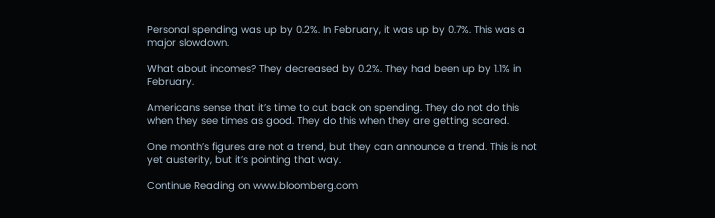Personal spending was up by 0.2%. In February, it was up by 0.7%. This was a major slowdown.

What about incomes? They decreased by 0.2%. They had been up by 1.1% in February.

Americans sense that it’s time to cut back on spending. They do not do this when they see times as good. They do this when they are getting scared.

One month’s figures are not a trend, but they can announce a trend. This is not yet austerity, but it’s pointing that way.

Continue Reading on www.bloomberg.com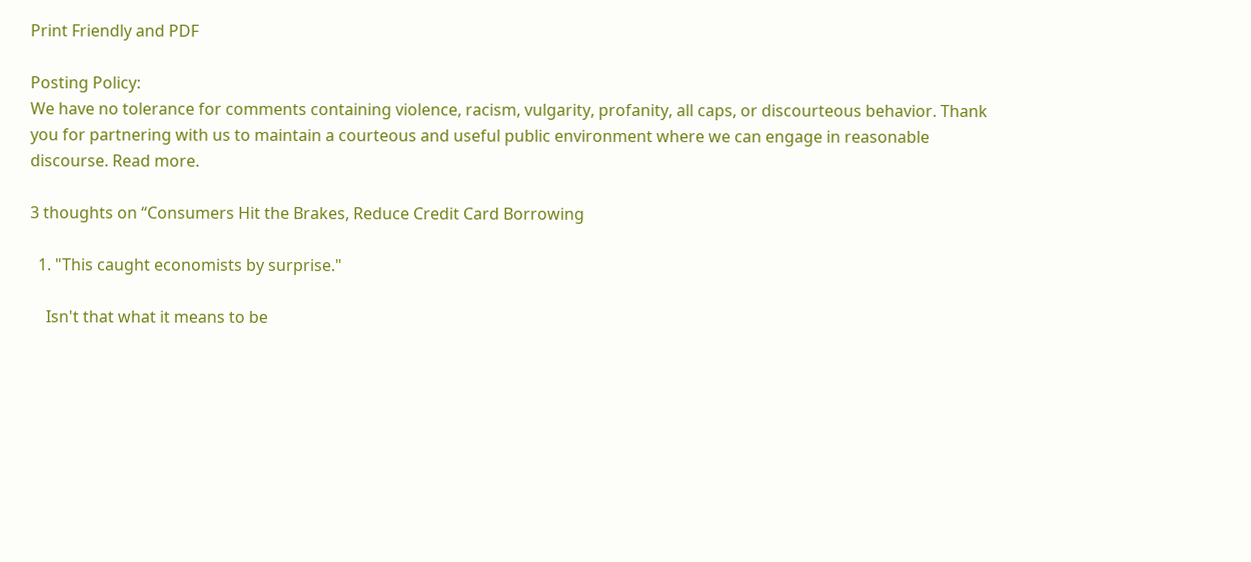Print Friendly and PDF

Posting Policy:
We have no tolerance for comments containing violence, racism, vulgarity, profanity, all caps, or discourteous behavior. Thank you for partnering with us to maintain a courteous and useful public environment where we can engage in reasonable discourse. Read more.

3 thoughts on “Consumers Hit the Brakes, Reduce Credit Card Borrowing

  1. "This caught economists by surprise."

    Isn't that what it means to be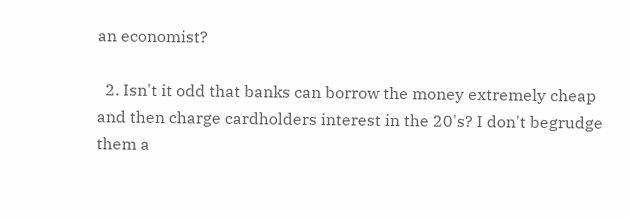an economist?

  2. Isn't it odd that banks can borrow the money extremely cheap and then charge cardholders interest in the 20's? I don't begrudge them a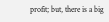profit; but, there is a big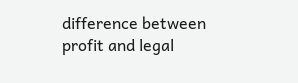difference between profit and legal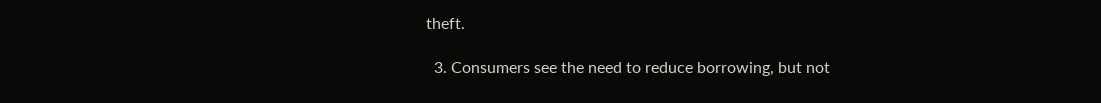theft.

  3. Consumers see the need to reduce borrowing, but not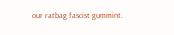our ratbag fascist gummint.